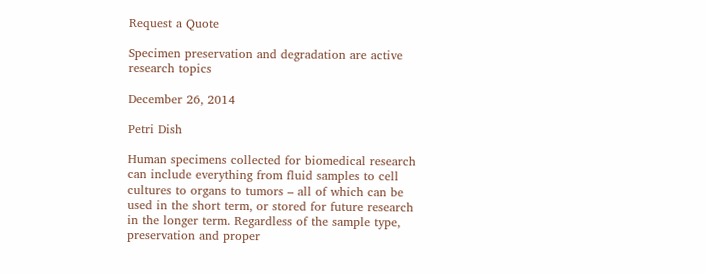Request a Quote

Specimen preservation and degradation are active research topics

December 26, 2014

Petri Dish

Human specimens collected for biomedical research can include everything from fluid samples to cell cultures to organs to tumors – all of which can be used in the short term, or stored for future research in the longer term. Regardless of the sample type, preservation and proper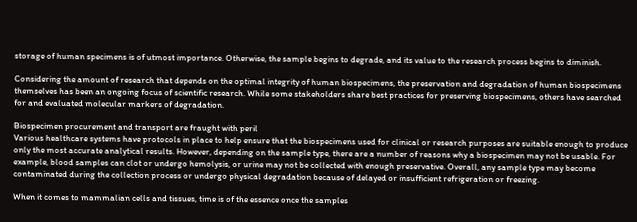storage of human specimens is of utmost importance. Otherwise, the sample begins to degrade, and its value to the research process begins to diminish.

Considering the amount of research that depends on the optimal integrity of human biospecimens, the preservation and degradation of human biospecimens themselves has been an ongoing focus of scientific research. While some stakeholders share best practices for preserving biospecimens, others have searched for and evaluated molecular markers of degradation.

Biospecimen procurement and transport are fraught with peril
Various healthcare systems have protocols in place to help ensure that the biospecimens used for clinical or research purposes are suitable enough to produce only the most accurate analytical results. However, depending on the sample type, there are a number of reasons why a biospecimen may not be usable. For example, blood samples can clot or undergo hemolysis, or urine may not be collected with enough preservative. Overall, any sample type may become contaminated during the collection process or undergo physical degradation because of delayed or insufficient refrigeration or freezing.

When it comes to mammalian cells and tissues, time is of the essence once the samples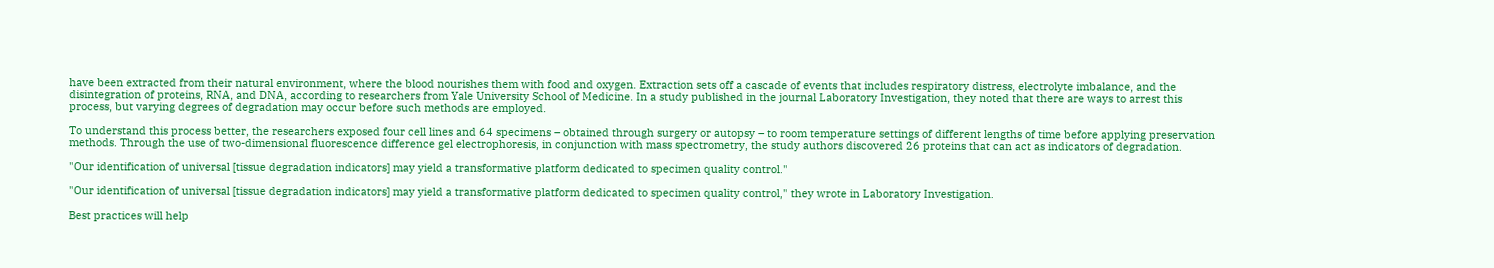have been extracted from their natural environment, where the blood nourishes them with food and oxygen. Extraction sets off a cascade of events that includes respiratory distress, electrolyte imbalance, and the disintegration of proteins, RNA, and DNA, according to researchers from Yale University School of Medicine. In a study published in the journal Laboratory Investigation, they noted that there are ways to arrest this process, but varying degrees of degradation may occur before such methods are employed.

To understand this process better, the researchers exposed four cell lines and 64 specimens – obtained through surgery or autopsy – to room temperature settings of different lengths of time before applying preservation methods. Through the use of two-dimensional fluorescence difference gel electrophoresis, in conjunction with mass spectrometry, the study authors discovered 26 proteins that can act as indicators of degradation.

"Our identification of universal [tissue degradation indicators] may yield a transformative platform dedicated to specimen quality control."

"Our identification of universal [tissue degradation indicators] may yield a transformative platform dedicated to specimen quality control," they wrote in Laboratory Investigation.

Best practices will help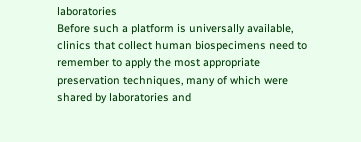laboratories
Before such a platform is universally available, clinics that collect human biospecimens need to remember to apply the most appropriate preservation techniques, many of which were shared by laboratories and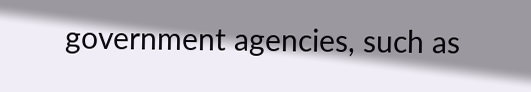government agencies, such as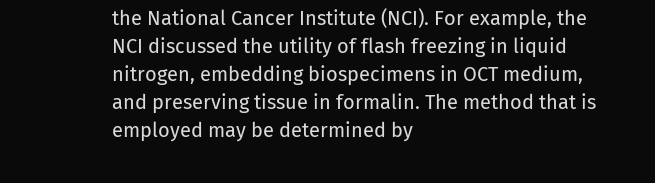the National Cancer Institute (NCI). For example, the NCI discussed the utility of flash freezing in liquid nitrogen, embedding biospecimens in OCT medium, and preserving tissue in formalin. The method that is employed may be determined by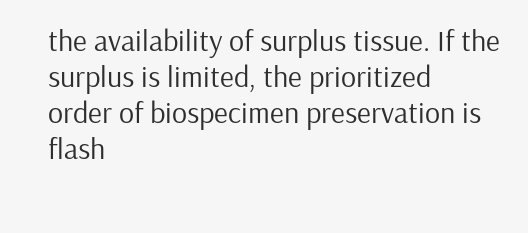the availability of surplus tissue. If the surplus is limited, the prioritized order of biospecimen preservation is flash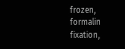frozen, formalin fixation,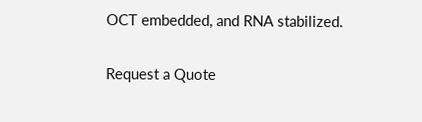OCT embedded, and RNA stabilized.

Request a Quote